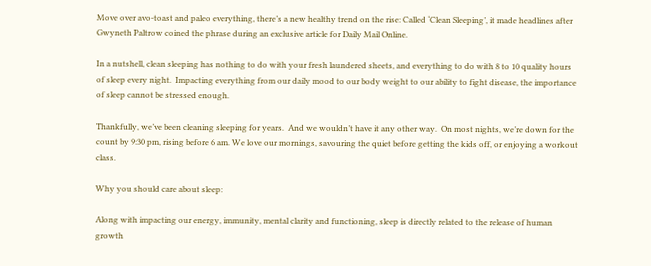Move over avo-toast and paleo everything, there’s a new healthy trend on the rise: Called ‘Clean Sleeping’, it made headlines after Gwyneth Paltrow coined the phrase during an exclusive article for Daily Mail Online.

In a nutshell, clean sleeping has nothing to do with your fresh laundered sheets, and everything to do with 8 to 10 quality hours of sleep every night.  Impacting everything from our daily mood to our body weight to our ability to fight disease, the importance of sleep cannot be stressed enough.

Thankfully, we’ve been cleaning sleeping for years.  And we wouldn’t have it any other way.  On most nights, we’re down for the count by 9:30 pm, rising before 6 am. We love our mornings, savouring the quiet before getting the kids off, or enjoying a workout class.

Why you should care about sleep:

Along with impacting our energy, immunity, mental clarity and functioning, sleep is directly related to the release of human growth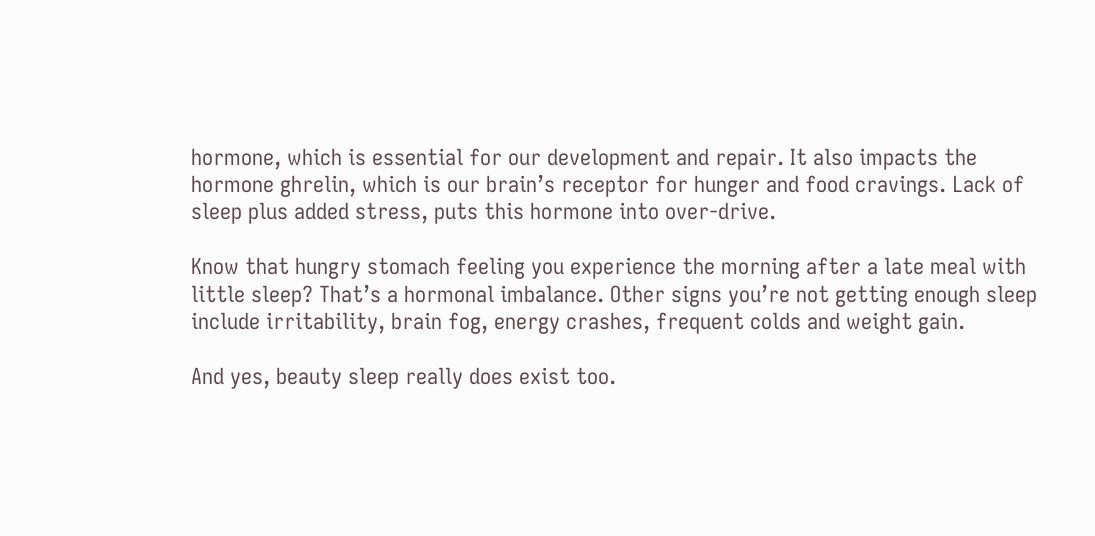hormone, which is essential for our development and repair. It also impacts the hormone ghrelin, which is our brain’s receptor for hunger and food cravings. Lack of sleep plus added stress, puts this hormone into over-drive.

Know that hungry stomach feeling you experience the morning after a late meal with little sleep? That’s a hormonal imbalance. Other signs you’re not getting enough sleep include irritability, brain fog, energy crashes, frequent colds and weight gain.

And yes, beauty sleep really does exist too.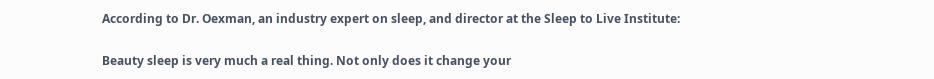According to Dr. Oexman, an industry expert on sleep, and director at the Sleep to Live Institute:

Beauty sleep is very much a real thing. Not only does it change your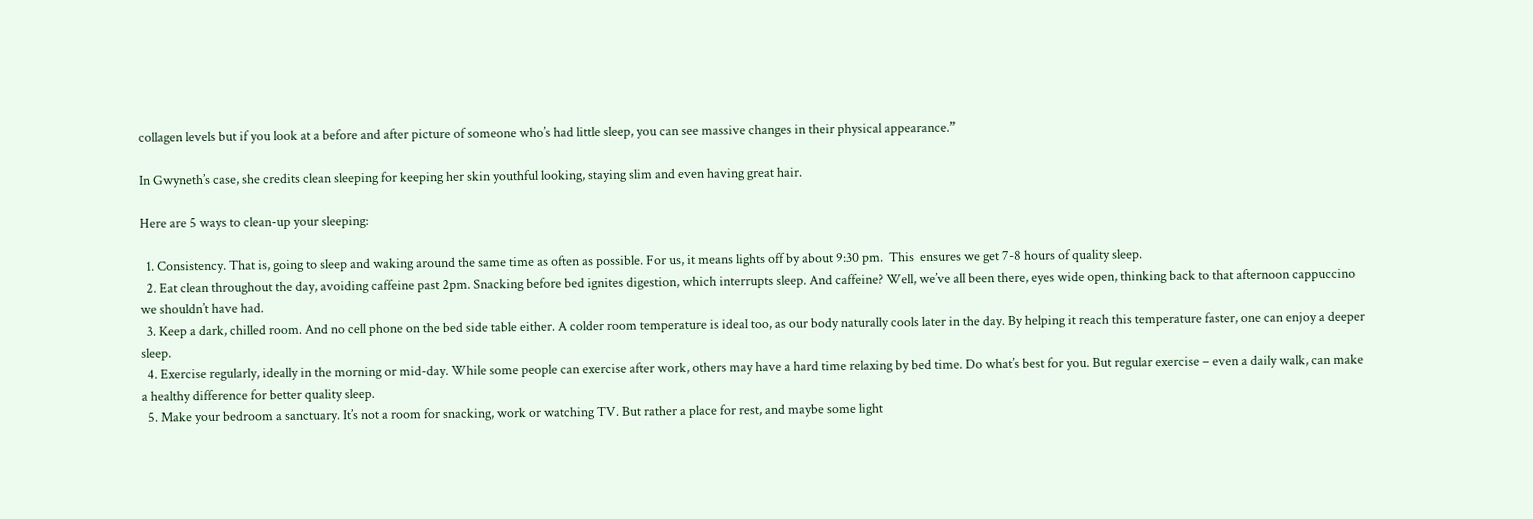collagen levels but if you look at a before and after picture of someone who’s had little sleep, you can see massive changes in their physical appearance.”

In Gwyneth’s case, she credits clean sleeping for keeping her skin youthful looking, staying slim and even having great hair.

Here are 5 ways to clean-up your sleeping:

  1. Consistency. That is, going to sleep and waking around the same time as often as possible. For us, it means lights off by about 9:30 pm.  This  ensures we get 7-8 hours of quality sleep.
  2. Eat clean throughout the day, avoiding caffeine past 2pm. Snacking before bed ignites digestion, which interrupts sleep. And caffeine? Well, we’ve all been there, eyes wide open, thinking back to that afternoon cappuccino we shouldn’t have had.
  3. Keep a dark, chilled room. And no cell phone on the bed side table either. A colder room temperature is ideal too, as our body naturally cools later in the day. By helping it reach this temperature faster, one can enjoy a deeper sleep.
  4. Exercise regularly, ideally in the morning or mid-day. While some people can exercise after work, others may have a hard time relaxing by bed time. Do what’s best for you. But regular exercise – even a daily walk, can make a healthy difference for better quality sleep.
  5. Make your bedroom a sanctuary. It’s not a room for snacking, work or watching TV. But rather a place for rest, and maybe some light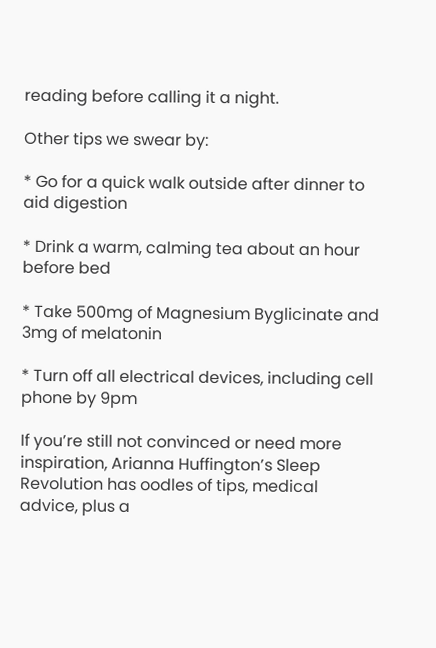reading before calling it a night.

Other tips we swear by:

* Go for a quick walk outside after dinner to aid digestion

* Drink a warm, calming tea about an hour before bed

* Take 500mg of Magnesium Byglicinate and 3mg of melatonin

* Turn off all electrical devices, including cell phone by 9pm

If you’re still not convinced or need more inspiration, Arianna Huffington’s Sleep Revolution has oodles of tips, medical advice, plus a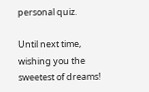personal quiz.

Until next time, wishing you the sweetest of dreams!